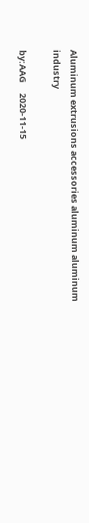Aluminum extrusions accessories aluminum aluminum industry

by:AAG     2020-11-15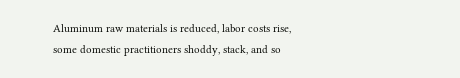Aluminum raw materials is reduced, labor costs rise, some domestic practitioners shoddy, stack, and so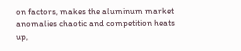on factors, makes the aluminum market anomalies chaotic and competition heats up,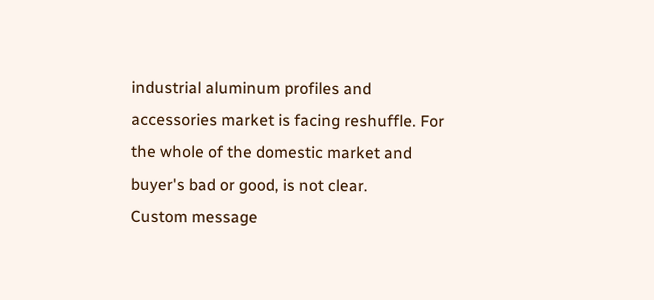industrial aluminum profiles and accessories market is facing reshuffle. For the whole of the domestic market and buyer's bad or good, is not clear.
Custom message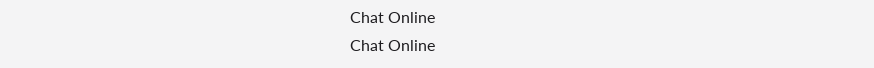Chat Online
Chat Online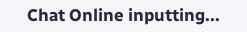Chat Online inputting...